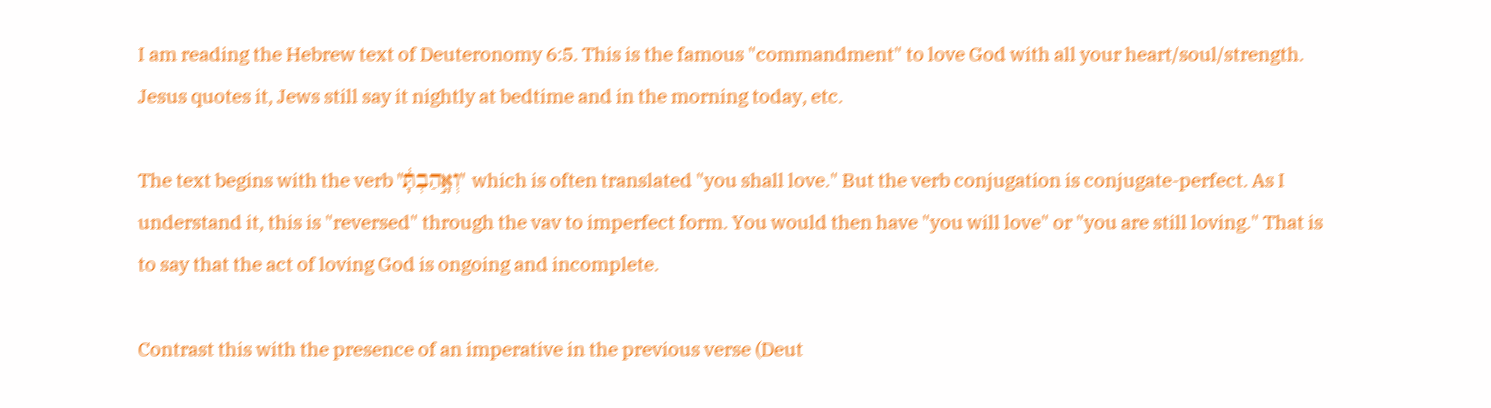I am reading the Hebrew text of Deuteronomy 6:5. This is the famous "commandment" to love God with all your heart/soul/strength. Jesus quotes it, Jews still say it nightly at bedtime and in the morning today, etc.

The text begins with the verb "וְאָ֣הַבְתָּ֔" which is often translated "you shall love." But the verb conjugation is conjugate-perfect. As I understand it, this is "reversed" through the vav to imperfect form. You would then have "you will love" or "you are still loving." That is to say that the act of loving God is ongoing and incomplete.

Contrast this with the presence of an imperative in the previous verse (Deut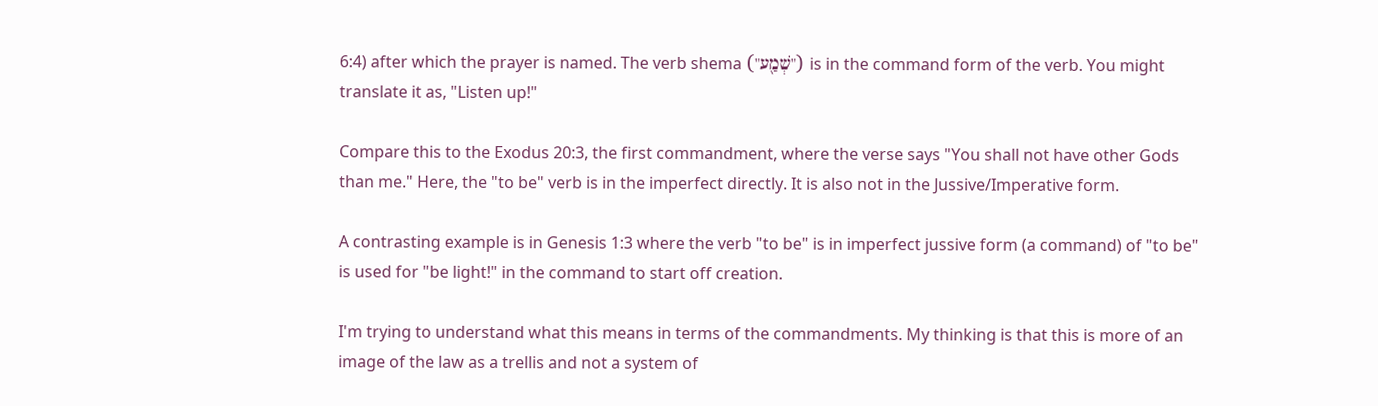6:4) after which the prayer is named. The verb shema ("שְׁמַ֖ע") is in the command form of the verb. You might translate it as, "Listen up!"

Compare this to the Exodus 20:3, the first commandment, where the verse says "You shall not have other Gods than me." Here, the "to be" verb is in the imperfect directly. It is also not in the Jussive/Imperative form.

A contrasting example is in Genesis 1:3 where the verb "to be" is in imperfect jussive form (a command) of "to be" is used for "be light!" in the command to start off creation.

I'm trying to understand what this means in terms of the commandments. My thinking is that this is more of an image of the law as a trellis and not a system of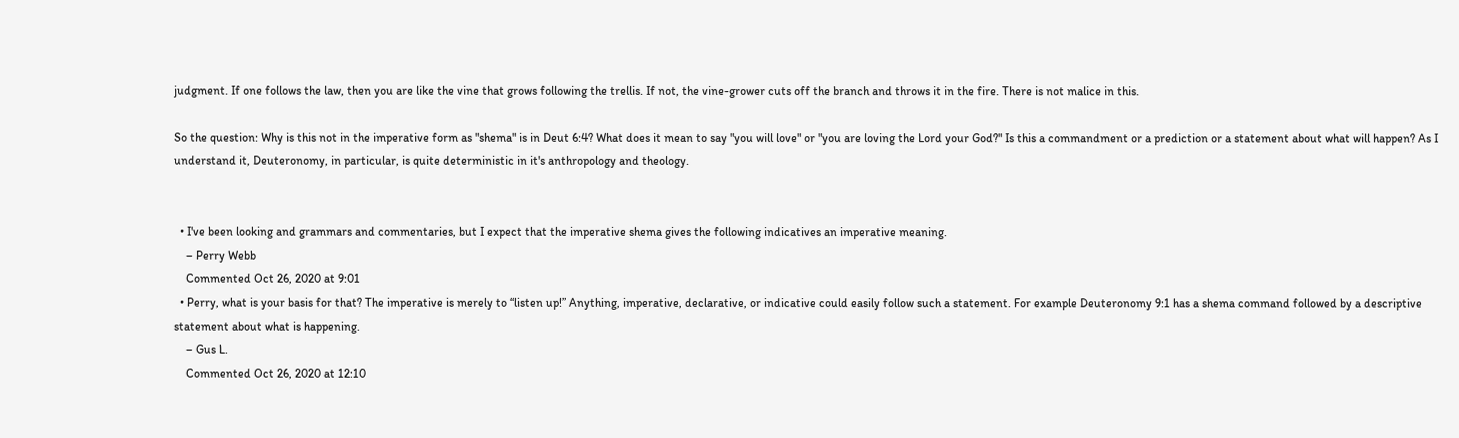judgment. If one follows the law, then you are like the vine that grows following the trellis. If not, the vine-grower cuts off the branch and throws it in the fire. There is not malice in this.

So the question: Why is this not in the imperative form as "shema" is in Deut 6:4? What does it mean to say "you will love" or "you are loving the Lord your God?" Is this a commandment or a prediction or a statement about what will happen? As I understand it, Deuteronomy, in particular, is quite deterministic in it's anthropology and theology.


  • I've been looking and grammars and commentaries, but I expect that the imperative shema gives the following indicatives an imperative meaning.
    – Perry Webb
    Commented Oct 26, 2020 at 9:01
  • Perry, what is your basis for that? The imperative is merely to “listen up!” Anything, imperative, declarative, or indicative could easily follow such a statement. For example Deuteronomy 9:1 has a shema command followed by a descriptive statement about what is happening.
    – Gus L.
    Commented Oct 26, 2020 at 12:10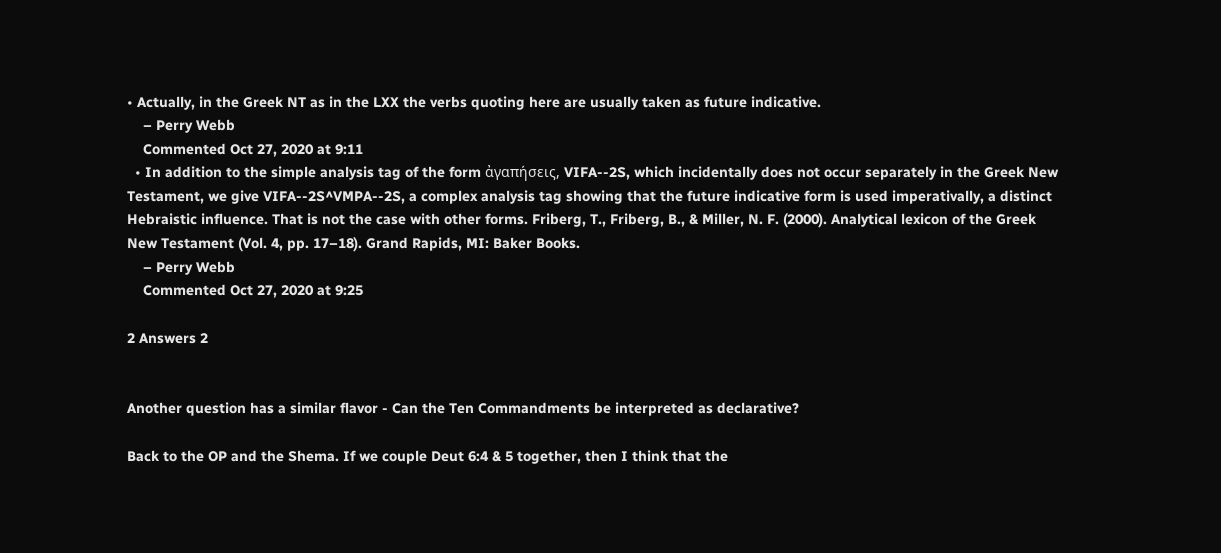• Actually, in the Greek NT as in the LXX the verbs quoting here are usually taken as future indicative.
    – Perry Webb
    Commented Oct 27, 2020 at 9:11
  • In addition to the simple analysis tag of the form ἀγαπήσεις, VIFA--2S, which incidentally does not occur separately in the Greek New Testament, we give VIFA--2S^VMPA--2S, a complex analysis tag showing that the future indicative form is used imperativally, a distinct Hebraistic influence. That is not the case with other forms. Friberg, T., Friberg, B., & Miller, N. F. (2000). Analytical lexicon of the Greek New Testament (Vol. 4, pp. 17–18). Grand Rapids, MI: Baker Books.
    – Perry Webb
    Commented Oct 27, 2020 at 9:25

2 Answers 2


Another question has a similar flavor - Can the Ten Commandments be interpreted as declarative?

Back to the OP and the Shema. If we couple Deut 6:4 & 5 together, then I think that the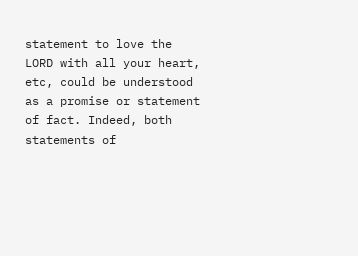statement to love the LORD with all your heart, etc, could be understood as a promise or statement of fact. Indeed, both statements of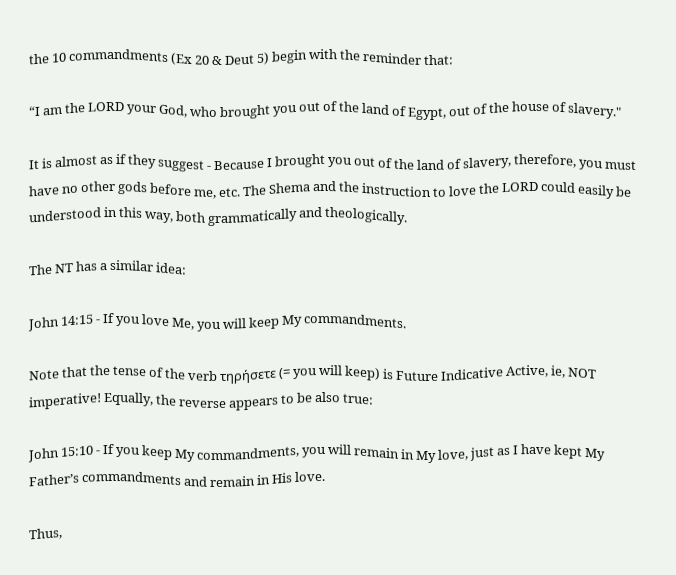the 10 commandments (Ex 20 & Deut 5) begin with the reminder that:

“I am the LORD your God, who brought you out of the land of Egypt, out of the house of slavery."

It is almost as if they suggest - Because I brought you out of the land of slavery, therefore, you must have no other gods before me, etc. The Shema and the instruction to love the LORD could easily be understood in this way, both grammatically and theologically.

The NT has a similar idea:

John 14:15 - If you love Me, you will keep My commandments.

Note that the tense of the verb τηρήσετε (= you will keep) is Future Indicative Active, ie, NOT imperative! Equally, the reverse appears to be also true:

John 15:10 - If you keep My commandments, you will remain in My love, just as I have kept My Father’s commandments and remain in His love.

Thus,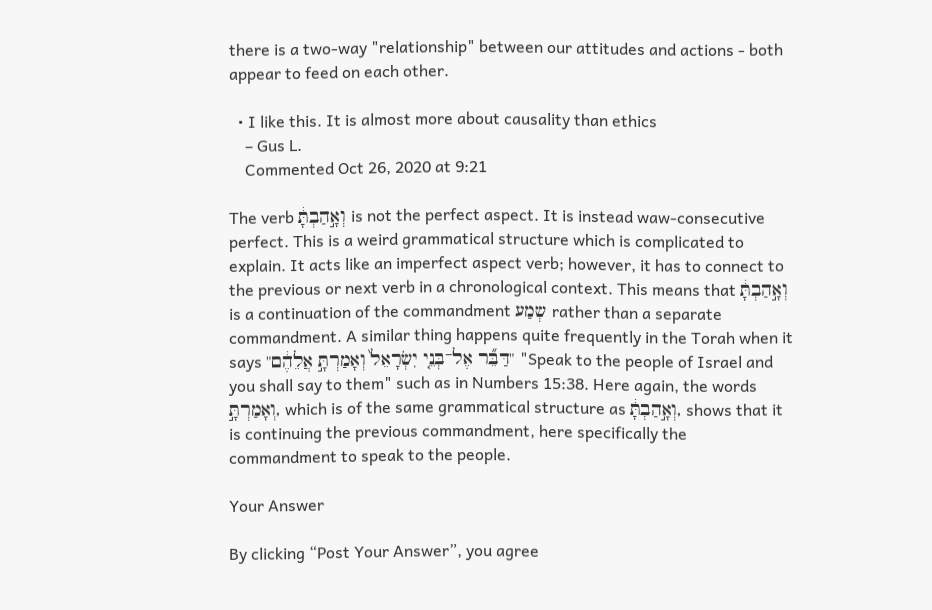there is a two-way "relationship" between our attitudes and actions - both appear to feed on each other.

  • I like this. It is almost more about causality than ethics
    – Gus L.
    Commented Oct 26, 2020 at 9:21

The verb וְאָ֣הַבְתָּ֔ is not the perfect aspect. It is instead waw-consecutive perfect. This is a weird grammatical structure which is complicated to explain. It acts like an imperfect aspect verb; however, it has to connect to the previous or next verb in a chronological context. This means that וְאָ֣הַבְתָּ֔ is a continuation of the commandment שְמַע rather than a separate commandment. A similar thing happens quite frequently in the Torah when it says "דַּבֵּ֞ר אֶל־בְּנֵ֤י יִשְׂרָאֵל֙ וְאָמַרְתָּ֣ אֲלֵהֶ֔ם" "Speak to the people of Israel and you shall say to them" such as in Numbers 15:38. Here again, the words וְאָמַרְתָּ֣, which is of the same grammatical structure as וְאָ֣הַבְתָּ֔, shows that it is continuing the previous commandment, here specifically the commandment to speak to the people.

Your Answer

By clicking “Post Your Answer”, you agree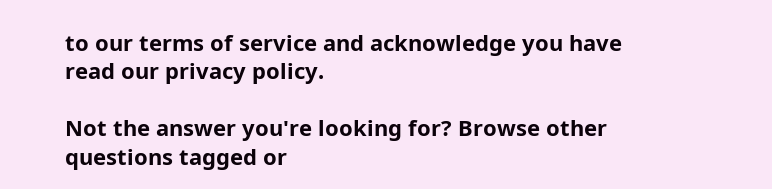to our terms of service and acknowledge you have read our privacy policy.

Not the answer you're looking for? Browse other questions tagged or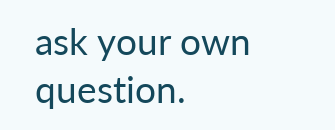ask your own question.